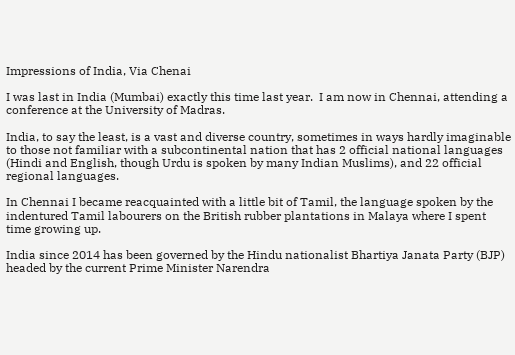Impressions of India, Via Chenai

I was last in India (Mumbai) exactly this time last year.  I am now in Chennai, attending a conference at the University of Madras.

India, to say the least, is a vast and diverse country, sometimes in ways hardly imaginable to those not familiar with a subcontinental nation that has 2 official national languages (Hindi and English, though Urdu is spoken by many Indian Muslims), and 22 official regional languages.

In Chennai I became reacquainted with a little bit of Tamil, the language spoken by the indentured Tamil labourers on the British rubber plantations in Malaya where I spent time growing up.

India since 2014 has been governed by the Hindu nationalist Bhartiya Janata Party (BJP) headed by the current Prime Minister Narendra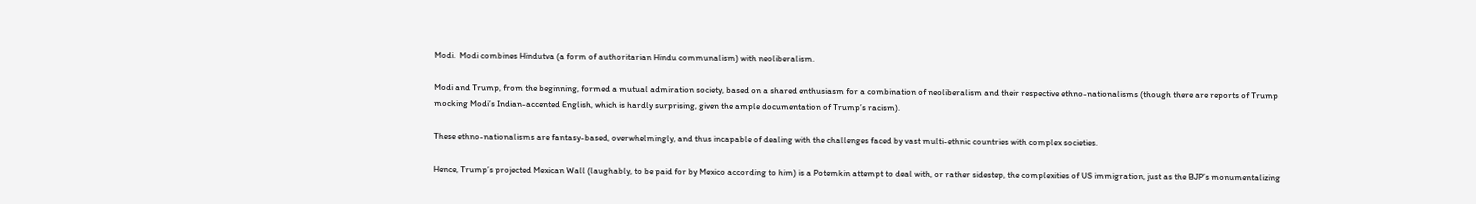Modi.  Modi combines Hindutva (a form of authoritarian Hindu communalism) with neoliberalism.

Modi and Trump, from the beginning, formed a mutual admiration society, based on a shared enthusiasm for a combination of neoliberalism and their respective ethno-nationalisms (though there are reports of Trump mocking Modi’s Indian-accented English, which is hardly surprising, given the ample documentation of Trump’s racism).

These ethno-nationalisms are fantasy-based, overwhelmingly, and thus incapable of dealing with the challenges faced by vast multi-ethnic countries with complex societies.

Hence, Trump’s projected Mexican Wall (laughably, to be paid for by Mexico according to him) is a Potemkin attempt to deal with, or rather sidestep, the complexities of US immigration, just as the BJP’s monumentalizing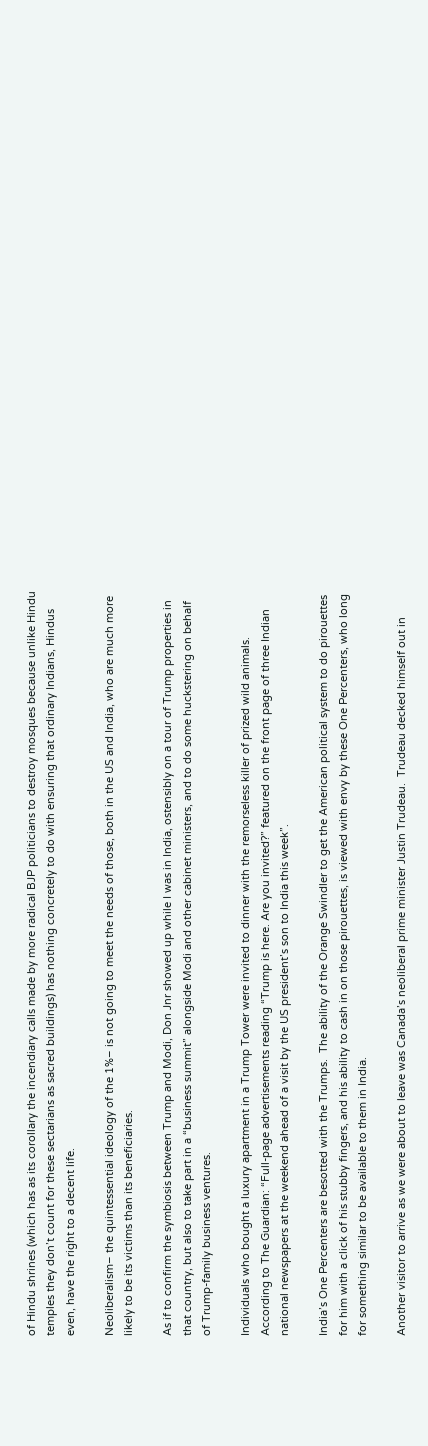of Hindu shrines (which has as its corollary the incendiary calls made by more radical BJP politicians to destroy mosques because unlike Hindu temples they don’t count for these sectarians as sacred buildings) has nothing concretely to do with ensuring that ordinary Indians, Hindus even, have the right to a decent life.

Neoliberalism– the quintessential ideology of the 1%– is not going to meet the needs of those, both in the US and India, who are much more likely to be its victims than its beneficiaries.

As if to confirm the symbiosis between Trump and Modi, Don Jnr showed up while I was in India, ostensibly on a tour of Trump properties in that country, but also to take part in a “business summit” alongside Modi and other cabinet ministers, and to do some huckstering on behalf of Trump-family business ventures.

Individuals who bought a luxury apartment in a Trump Tower were invited to dinner with the remorseless killer of prized wild animals.  According to The Guardian: “Full-page advertisements reading “Trump is here. Are you invited?” featured on the front page of three Indian national newspapers at the weekend ahead of a visit by the US president’s son to India this week”.

India’s One Percenters are besotted with the Trumps.  The ability of the Orange Swindler to get the American political system to do pirouettes for him with a click of his stubby fingers, and his ability to cash in on those pirouettes, is viewed with envy by these One Percenters, who long for something similar to be available to them in India.

Another visitor to arrive as we were about to leave was Canada’s neoliberal prime minister Justin Trudeau.  Trudeau decked himself out in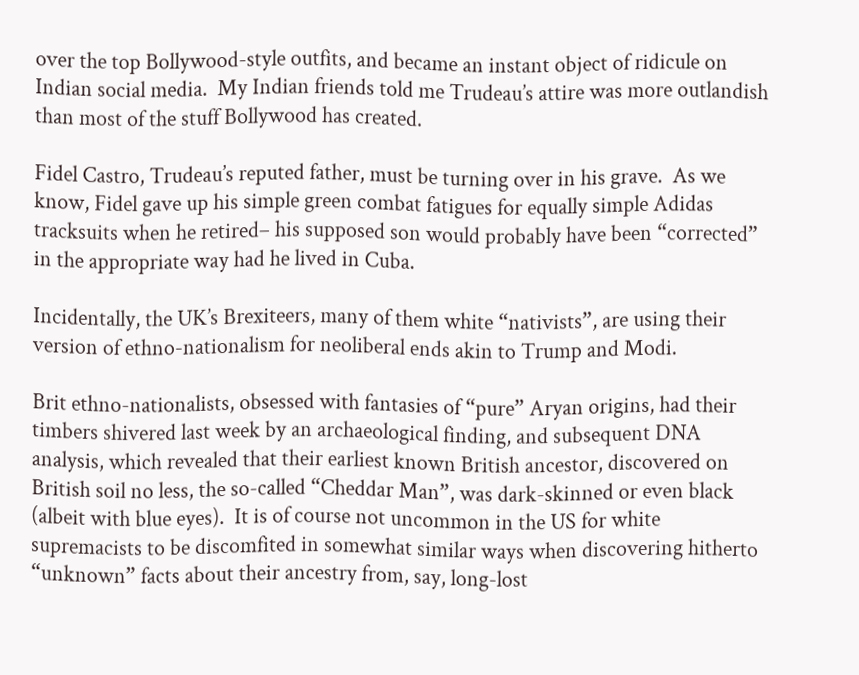over the top Bollywood-style outfits, and became an instant object of ridicule on Indian social media.  My Indian friends told me Trudeau’s attire was more outlandish than most of the stuff Bollywood has created.

Fidel Castro, Trudeau’s reputed father, must be turning over in his grave.  As we know, Fidel gave up his simple green combat fatigues for equally simple Adidas tracksuits when he retired– his supposed son would probably have been “corrected” in the appropriate way had he lived in Cuba.

Incidentally, the UK’s Brexiteers, many of them white “nativists”, are using their version of ethno-nationalism for neoliberal ends akin to Trump and Modi.

Brit ethno-nationalists, obsessed with fantasies of “pure” Aryan origins, had their timbers shivered last week by an archaeological finding, and subsequent DNA analysis, which revealed that their earliest known British ancestor, discovered on British soil no less, the so-called “Cheddar Man”, was dark-skinned or even black (albeit with blue eyes).  It is of course not uncommon in the US for white supremacists to be discomfited in somewhat similar ways when discovering hitherto “unknown” facts about their ancestry from, say, long-lost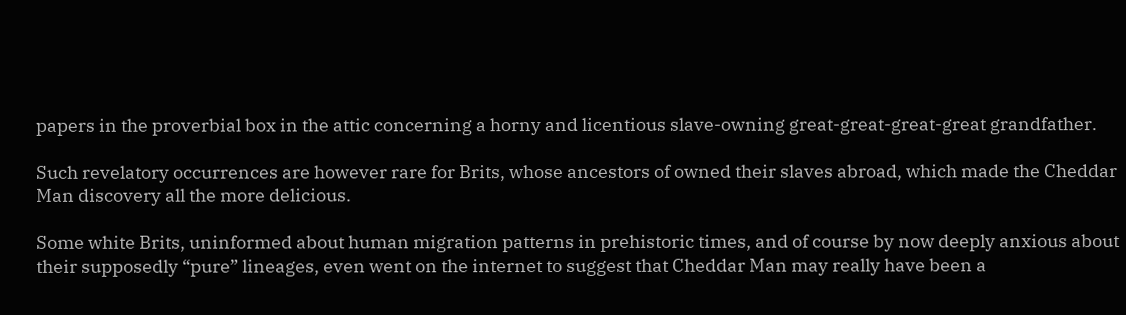papers in the proverbial box in the attic concerning a horny and licentious slave-owning great-great-great-great grandfather.

Such revelatory occurrences are however rare for Brits, whose ancestors of owned their slaves abroad, which made the Cheddar Man discovery all the more delicious.

Some white Brits, uninformed about human migration patterns in prehistoric times, and of course by now deeply anxious about their supposedly “pure” lineages, even went on the internet to suggest that Cheddar Man may really have been a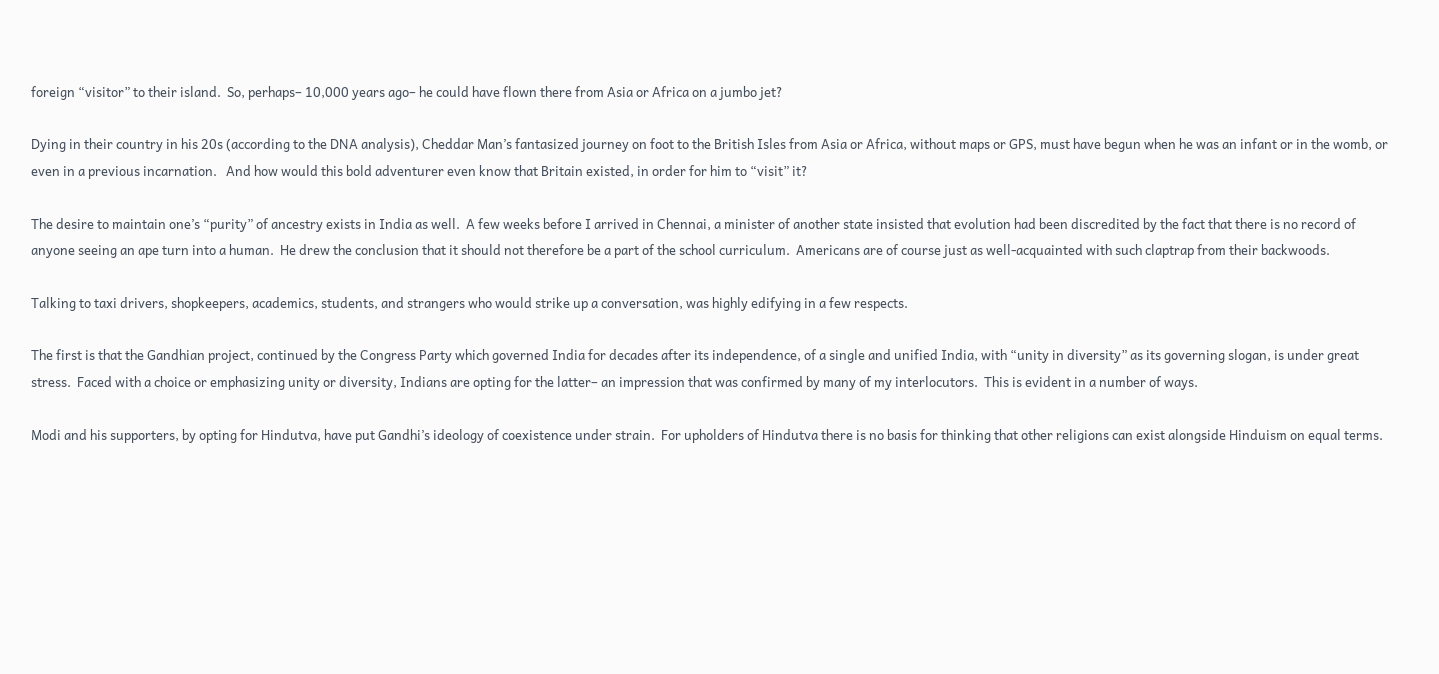foreign “visitor” to their island.  So, perhaps– 10,000 years ago– he could have flown there from Asia or Africa on a jumbo jet?

Dying in their country in his 20s (according to the DNA analysis), Cheddar Man’s fantasized journey on foot to the British Isles from Asia or Africa, without maps or GPS, must have begun when he was an infant or in the womb, or even in a previous incarnation.   And how would this bold adventurer even know that Britain existed, in order for him to “visit” it?

The desire to maintain one’s “purity” of ancestry exists in India as well.  A few weeks before I arrived in Chennai, a minister of another state insisted that evolution had been discredited by the fact that there is no record of anyone seeing an ape turn into a human.  He drew the conclusion that it should not therefore be a part of the school curriculum.  Americans are of course just as well-acquainted with such claptrap from their backwoods.

Talking to taxi drivers, shopkeepers, academics, students, and strangers who would strike up a conversation, was highly edifying in a few respects.

The first is that the Gandhian project, continued by the Congress Party which governed India for decades after its independence, of a single and unified India, with “unity in diversity” as its governing slogan, is under great stress.  Faced with a choice or emphasizing unity or diversity, Indians are opting for the latter– an impression that was confirmed by many of my interlocutors.  This is evident in a number of ways.

Modi and his supporters, by opting for Hindutva, have put Gandhi’s ideology of coexistence under strain.  For upholders of Hindutva there is no basis for thinking that other religions can exist alongside Hinduism on equal terms.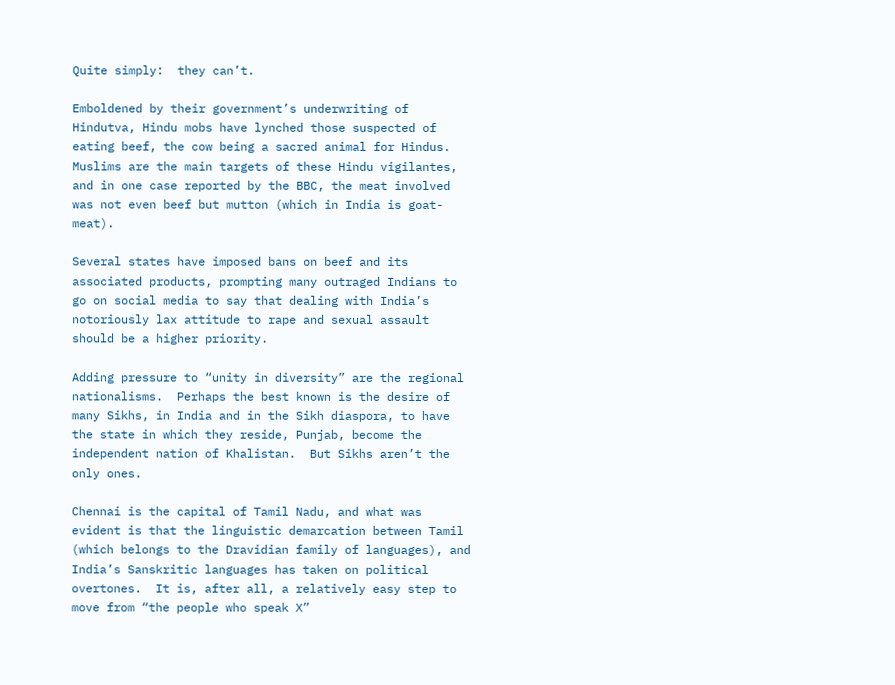Quite simply:  they can’t.

Emboldened by their government’s underwriting of Hindutva, Hindu mobs have lynched those suspected of eating beef, the cow being a sacred animal for Hindus.   Muslims are the main targets of these Hindu vigilantes, and in one case reported by the BBC, the meat involved was not even beef but mutton (which in India is goat-meat).

Several states have imposed bans on beef and its associated products, prompting many outraged Indians to go on social media to say that dealing with India’s notoriously lax attitude to rape and sexual assault should be a higher priority.

Adding pressure to “unity in diversity” are the regional nationalisms.  Perhaps the best known is the desire of many Sikhs, in India and in the Sikh diaspora, to have the state in which they reside, Punjab, become the independent nation of Khalistan.  But Sikhs aren’t the only ones.

Chennai is the capital of Tamil Nadu, and what was evident is that the linguistic demarcation between Tamil (which belongs to the Dravidian family of languages), and India’s Sanskritic languages has taken on political overtones.  It is, after all, a relatively easy step to move from “the people who speak X”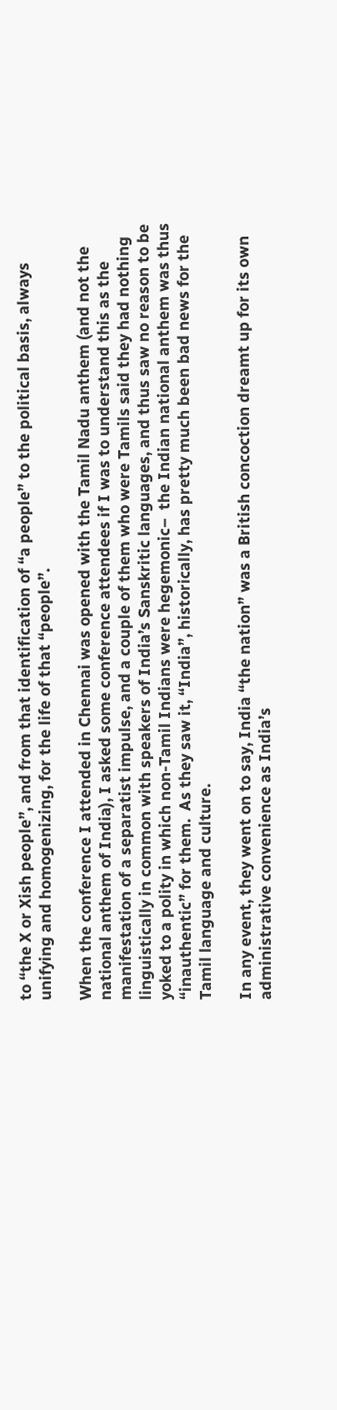to “the X or Xish people”, and from that identification of “a people” to the political basis, always unifying and homogenizing, for the life of that “people”.

When the conference I attended in Chennai was opened with the Tamil Nadu anthem (and not the national anthem of India), I asked some conference attendees if I was to understand this as the manifestation of a separatist impulse, and a couple of them who were Tamils said they had nothing linguistically in common with speakers of India’s Sanskritic languages, and thus saw no reason to be yoked to a polity in which non-Tamil Indians were hegemonic–  the Indian national anthem was thus “inauthentic” for them.  As they saw it, “India”, historically, has pretty much been bad news for the Tamil language and culture.

In any event, they went on to say, India “the nation” was a British concoction dreamt up for its own administrative convenience as India’s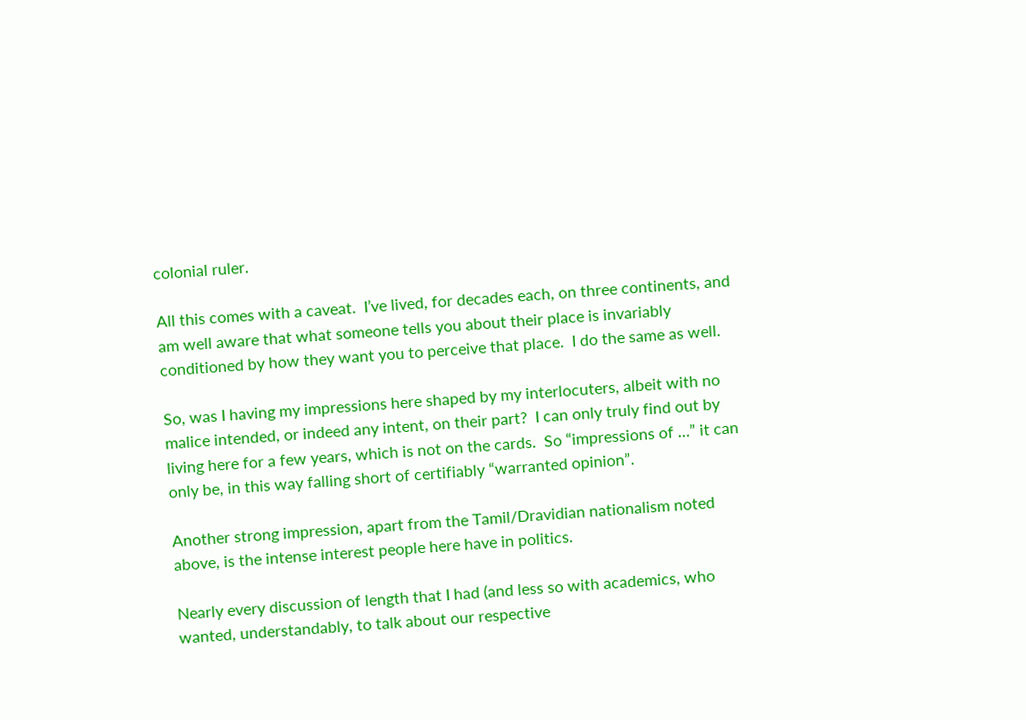colonial ruler.

All this comes with a caveat.  I’ve lived, for decades each, on three continents, and am well aware that what someone tells you about their place is invariably conditioned by how they want you to perceive that place.  I do the same as well.

So, was I having my impressions here shaped by my interlocuters, albeit with no malice intended, or indeed any intent, on their part?  I can only truly find out by living here for a few years, which is not on the cards.  So “impressions of …” it can only be, in this way falling short of certifiably “warranted opinion”.

Another strong impression, apart from the Tamil/Dravidian nationalism noted above, is the intense interest people here have in politics.

Nearly every discussion of length that I had (and less so with academics, who wanted, understandably, to talk about our respective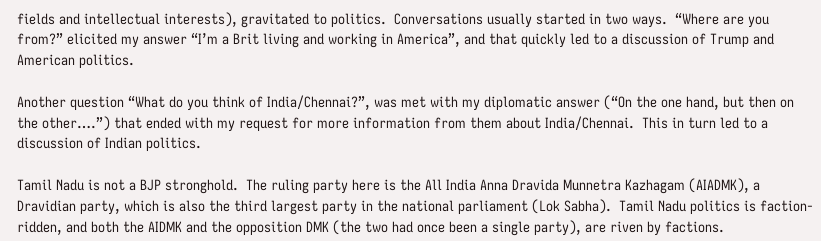fields and intellectual interests), gravitated to politics.  Conversations usually started in two ways.  “Where are you from?” elicited my answer “I’m a Brit living and working in America”, and that quickly led to a discussion of Trump and American politics.

Another question “What do you think of India/Chennai?”, was met with my diplomatic answer (“On the one hand, but then on the other….”) that ended with my request for more information from them about India/Chennai.  This in turn led to a discussion of Indian politics.

Tamil Nadu is not a BJP stronghold.  The ruling party here is the All India Anna Dravida Munnetra Kazhagam (AIADMK), a Dravidian party, which is also the third largest party in the national parliament (Lok Sabha).  Tamil Nadu politics is faction-ridden, and both the AIDMK and the opposition DMK (the two had once been a single party), are riven by factions.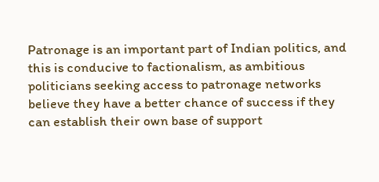Patronage is an important part of Indian politics, and this is conducive to factionalism, as ambitious politicians seeking access to patronage networks believe they have a better chance of success if they can establish their own base of support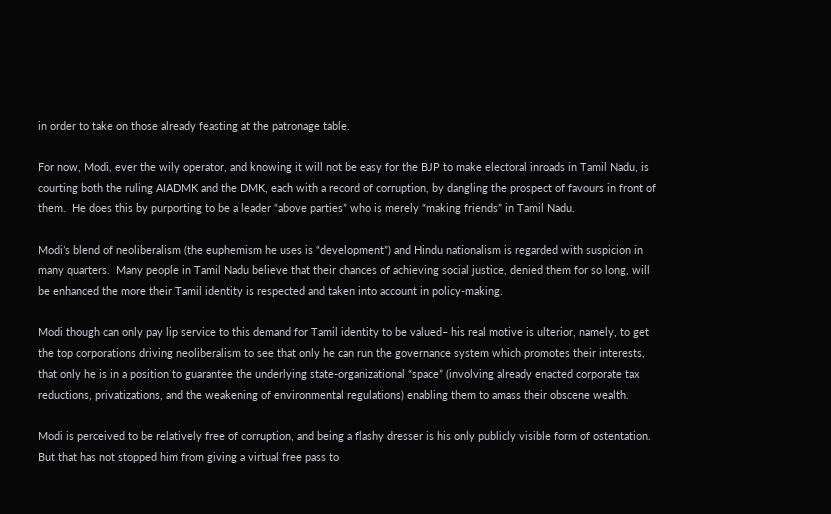in order to take on those already feasting at the patronage table.

For now, Modi, ever the wily operator, and knowing it will not be easy for the BJP to make electoral inroads in Tamil Nadu, is courting both the ruling AIADMK and the DMK, each with a record of corruption, by dangling the prospect of favours in front of them.  He does this by purporting to be a leader “above parties” who is merely “making friends” in Tamil Nadu.

Modi’s blend of neoliberalism (the euphemism he uses is “development”) and Hindu nationalism is regarded with suspicion in many quarters.  Many people in Tamil Nadu believe that their chances of achieving social justice, denied them for so long, will be enhanced the more their Tamil identity is respected and taken into account in policy-making.

Modi though can only pay lip service to this demand for Tamil identity to be valued– his real motive is ulterior, namely, to get the top corporations driving neoliberalism to see that only he can run the governance system which promotes their interests, that only he is in a position to guarantee the underlying state-organizational “space” (involving already enacted corporate tax reductions, privatizations, and the weakening of environmental regulations) enabling them to amass their obscene wealth.

Modi is perceived to be relatively free of corruption, and being a flashy dresser is his only publicly visible form of ostentation.  But that has not stopped him from giving a virtual free pass to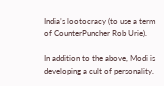India’s lootocracy (to use a term of CounterPuncher Rob Urie).

In addition to the above, Modi is developing a cult of personality.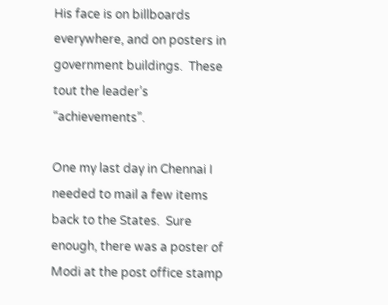His face is on billboards everywhere, and on posters in government buildings.  These tout the leader’s “achievements”.

One my last day in Chennai I needed to mail a few items back to the States.  Sure enough, there was a poster of Modi at the post office stamp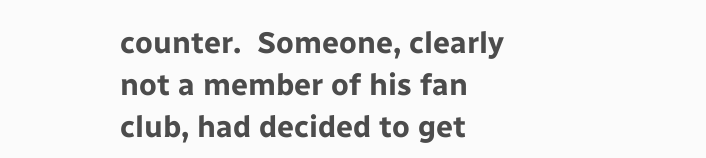counter.  Someone, clearly not a member of his fan club, had decided to get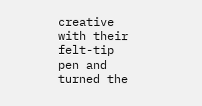creative with their felt-tip pen and turned the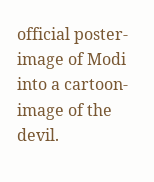official poster-image of Modi into a cartoon-image of the devil.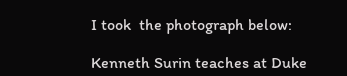I took  the photograph below:

Kenneth Surin teaches at Duke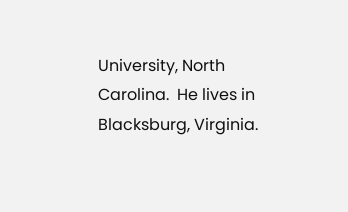University, North Carolina.  He lives in Blacksburg, Virginia.